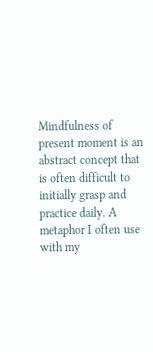Mindfulness of present moment is an abstract concept that is often difficult to initially grasp and practice daily. A metaphor I often use with my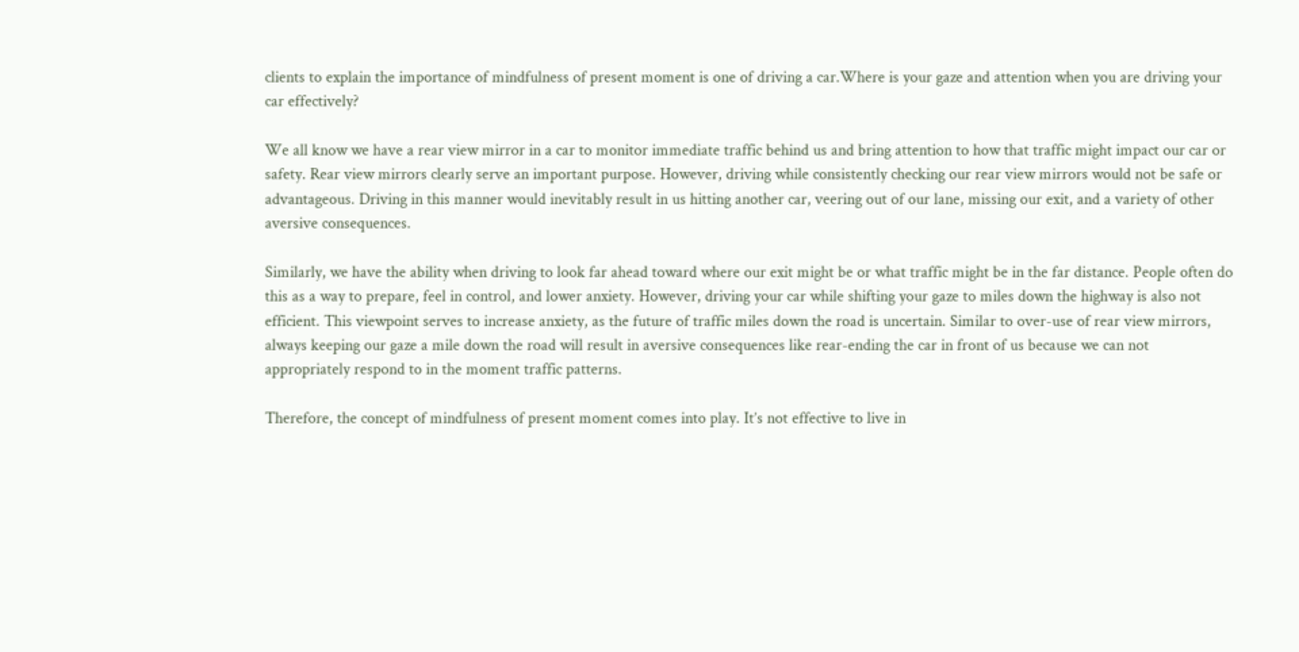clients to explain the importance of mindfulness of present moment is one of driving a car.Where is your gaze and attention when you are driving your car effectively?

We all know we have a rear view mirror in a car to monitor immediate traffic behind us and bring attention to how that traffic might impact our car or safety. Rear view mirrors clearly serve an important purpose. However, driving while consistently checking our rear view mirrors would not be safe or advantageous. Driving in this manner would inevitably result in us hitting another car, veering out of our lane, missing our exit, and a variety of other aversive consequences.

Similarly, we have the ability when driving to look far ahead toward where our exit might be or what traffic might be in the far distance. People often do this as a way to prepare, feel in control, and lower anxiety. However, driving your car while shifting your gaze to miles down the highway is also not efficient. This viewpoint serves to increase anxiety, as the future of traffic miles down the road is uncertain. Similar to over-use of rear view mirrors, always keeping our gaze a mile down the road will result in aversive consequences like rear-ending the car in front of us because we can not appropriately respond to in the moment traffic patterns.

Therefore, the concept of mindfulness of present moment comes into play. It’s not effective to live in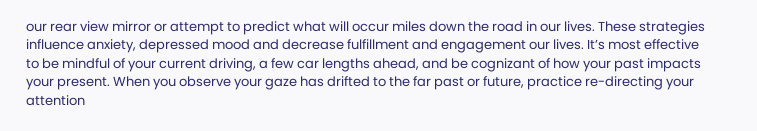our rear view mirror or attempt to predict what will occur miles down the road in our lives. These strategies influence anxiety, depressed mood and decrease fulfillment and engagement our lives. It’s most effective to be mindful of your current driving, a few car lengths ahead, and be cognizant of how your past impacts your present. When you observe your gaze has drifted to the far past or future, practice re-directing your attention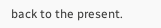back to the present.